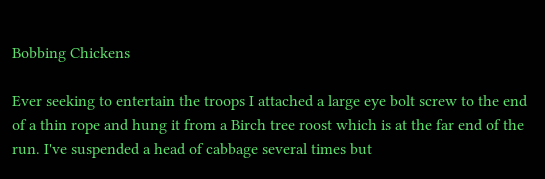Bobbing Chickens

Ever seeking to entertain the troops I attached a large eye bolt screw to the end of a thin rope and hung it from a Birch tree roost which is at the far end of the run. I've suspended a head of cabbage several times but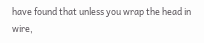have found that unless you wrap the head in wire,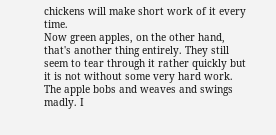chickens will make short work of it every time.
Now green apples, on the other hand, that's another thing entirely. They still seem to tear through it rather quickly but it is not without some very hard work. The apple bobs and weaves and swings madly. I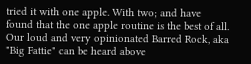tried it with one apple. With two; and have found that the one apple routine is the best of all.
Our loud and very opinionated Barred Rock, aka "Big Fattie" can be heard above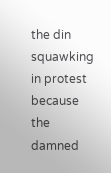the din squawking in protest because the damned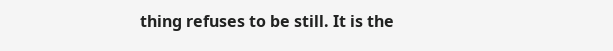thing refuses to be still. It is the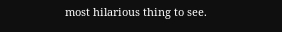most hilarious thing to see.